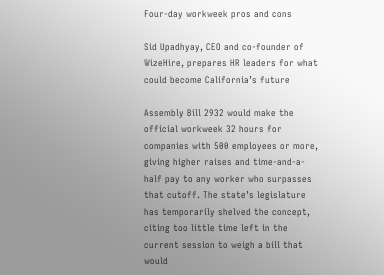Four-day workweek pros and cons

Sid Upadhyay, CEO and co-founder of WizeHire, prepares HR leaders for what could become California’s future

Assembly Bill 2932 would make the official workweek 32 hours for companies with 500 employees or more, giving higher raises and time-and-a-half pay to any worker who surpasses that cutoff. The state’s legislature has temporarily shelved the concept, citing too little time left in the current session to weigh a bill that would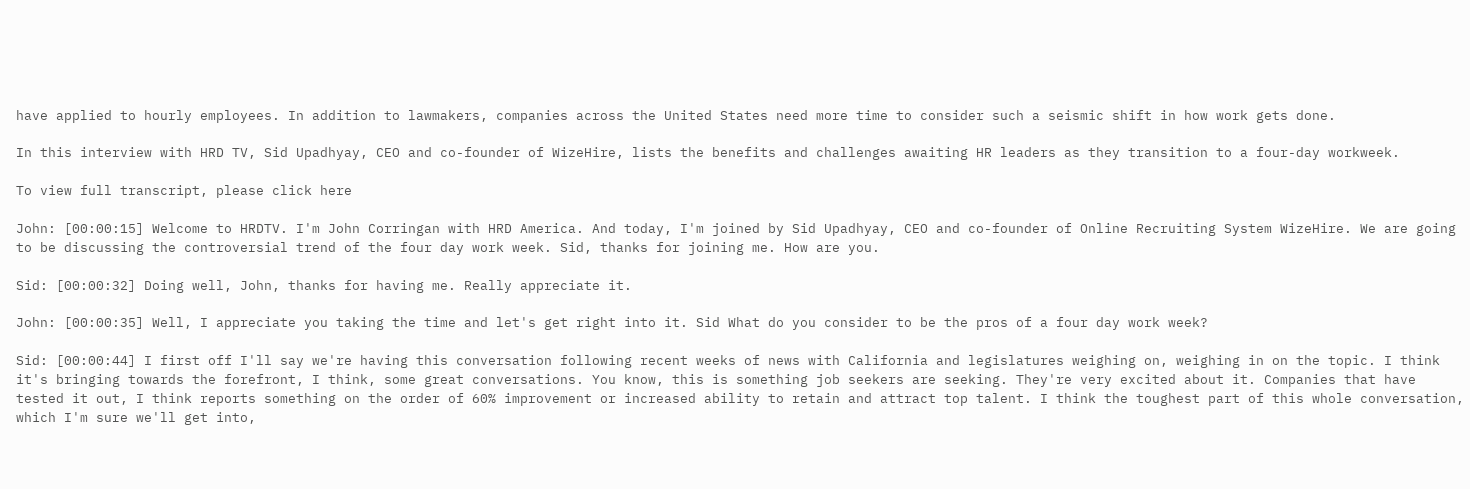have applied to hourly employees. In addition to lawmakers, companies across the United States need more time to consider such a seismic shift in how work gets done.

In this interview with HRD TV, Sid Upadhyay, CEO and co-founder of WizeHire, lists the benefits and challenges awaiting HR leaders as they transition to a four-day workweek.

To view full transcript, please click here

John: [00:00:15] Welcome to HRDTV. I'm John Corringan with HRD America. And today, I'm joined by Sid Upadhyay, CEO and co-founder of Online Recruiting System WizeHire. We are going to be discussing the controversial trend of the four day work week. Sid, thanks for joining me. How are you.

Sid: [00:00:32] Doing well, John, thanks for having me. Really appreciate it.

John: [00:00:35] Well, I appreciate you taking the time and let's get right into it. Sid What do you consider to be the pros of a four day work week?

Sid: [00:00:44] I first off I'll say we're having this conversation following recent weeks of news with California and legislatures weighing on, weighing in on the topic. I think it's bringing towards the forefront, I think, some great conversations. You know, this is something job seekers are seeking. They're very excited about it. Companies that have tested it out, I think reports something on the order of 60% improvement or increased ability to retain and attract top talent. I think the toughest part of this whole conversation, which I'm sure we'll get into,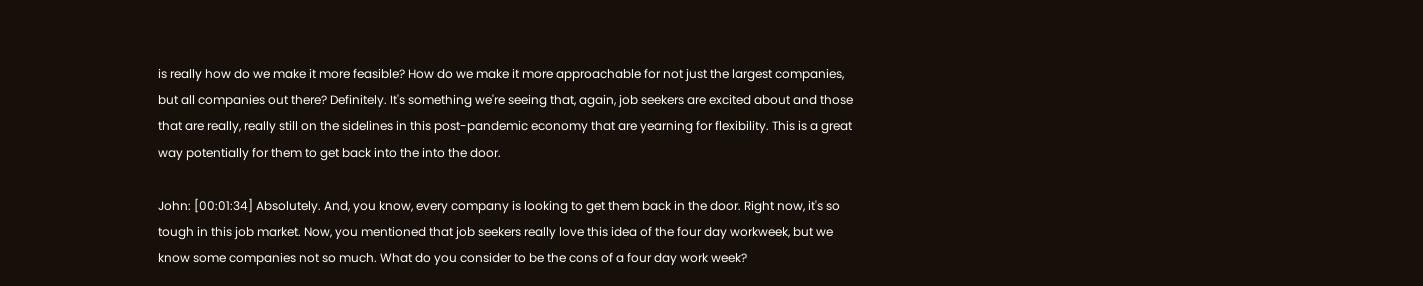is really how do we make it more feasible? How do we make it more approachable for not just the largest companies, but all companies out there? Definitely. It's something we're seeing that, again, job seekers are excited about and those that are really, really still on the sidelines in this post-pandemic economy that are yearning for flexibility. This is a great way potentially for them to get back into the into the door.

John: [00:01:34] Absolutely. And, you know, every company is looking to get them back in the door. Right now, it's so tough in this job market. Now, you mentioned that job seekers really love this idea of the four day workweek, but we know some companies not so much. What do you consider to be the cons of a four day work week?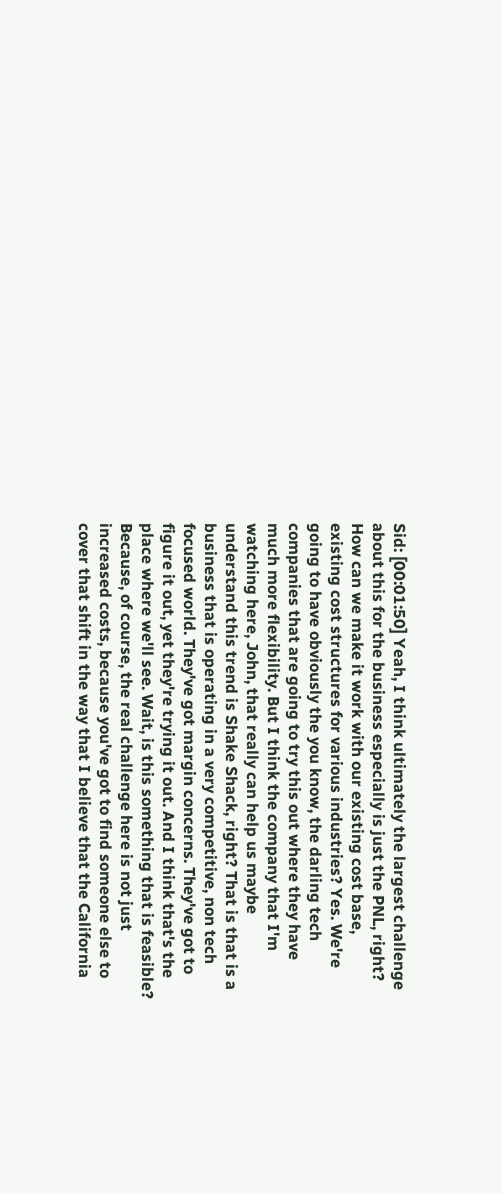Sid: [00:01:50] Yeah, I think ultimately the largest challenge about this for the business especially is just the PNL, right? How can we make it work with our existing cost base, existing cost structures for various industries? Yes. We're going to have obviously the you know, the darling tech companies that are going to try this out where they have much more flexibility. But I think the company that I'm watching here, John, that really can help us maybe understand this trend is Shake Shack, right? That is that is a business that is operating in a very competitive, non tech focused world. They've got margin concerns. They've got to figure it out, yet they're trying it out. And I think that's the place where we'll see. Wait, is this something that is feasible? Because, of course, the real challenge here is not just increased costs, because you've got to find someone else to cover that shift in the way that I believe that the California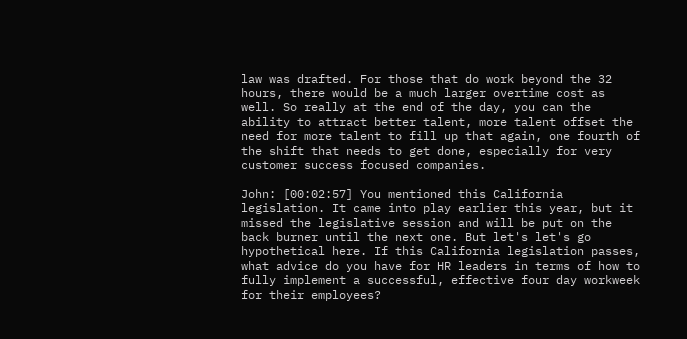law was drafted. For those that do work beyond the 32 hours, there would be a much larger overtime cost as well. So really at the end of the day, you can the ability to attract better talent, more talent offset the need for more talent to fill up that again, one fourth of the shift that needs to get done, especially for very customer success focused companies.

John: [00:02:57] You mentioned this California legislation. It came into play earlier this year, but it missed the legislative session and will be put on the back burner until the next one. But let's let's go hypothetical here. If this California legislation passes, what advice do you have for HR leaders in terms of how to fully implement a successful, effective four day workweek for their employees?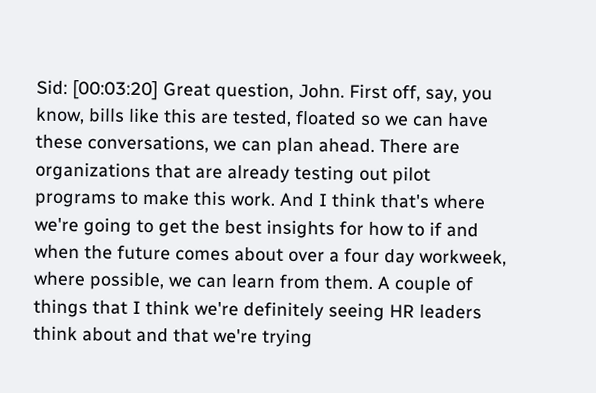Sid: [00:03:20] Great question, John. First off, say, you know, bills like this are tested, floated so we can have these conversations, we can plan ahead. There are organizations that are already testing out pilot programs to make this work. And I think that's where we're going to get the best insights for how to if and when the future comes about over a four day workweek, where possible, we can learn from them. A couple of things that I think we're definitely seeing HR leaders think about and that we're trying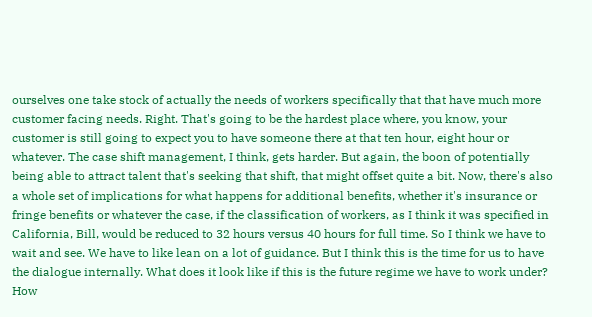ourselves one take stock of actually the needs of workers specifically that that have much more customer facing needs. Right. That's going to be the hardest place where, you know, your customer is still going to expect you to have someone there at that ten hour, eight hour or whatever. The case shift management, I think, gets harder. But again, the boon of potentially being able to attract talent that's seeking that shift, that might offset quite a bit. Now, there's also a whole set of implications for what happens for additional benefits, whether it's insurance or fringe benefits or whatever the case, if the classification of workers, as I think it was specified in California, Bill, would be reduced to 32 hours versus 40 hours for full time. So I think we have to wait and see. We have to like lean on a lot of guidance. But I think this is the time for us to have the dialogue internally. What does it look like if this is the future regime we have to work under? How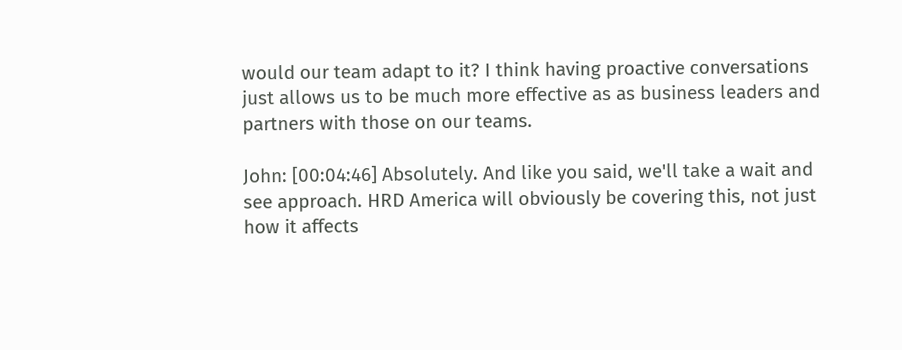would our team adapt to it? I think having proactive conversations just allows us to be much more effective as as business leaders and partners with those on our teams.

John: [00:04:46] Absolutely. And like you said, we'll take a wait and see approach. HRD America will obviously be covering this, not just how it affects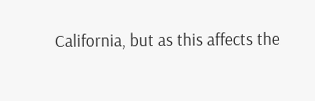California, but as this affects the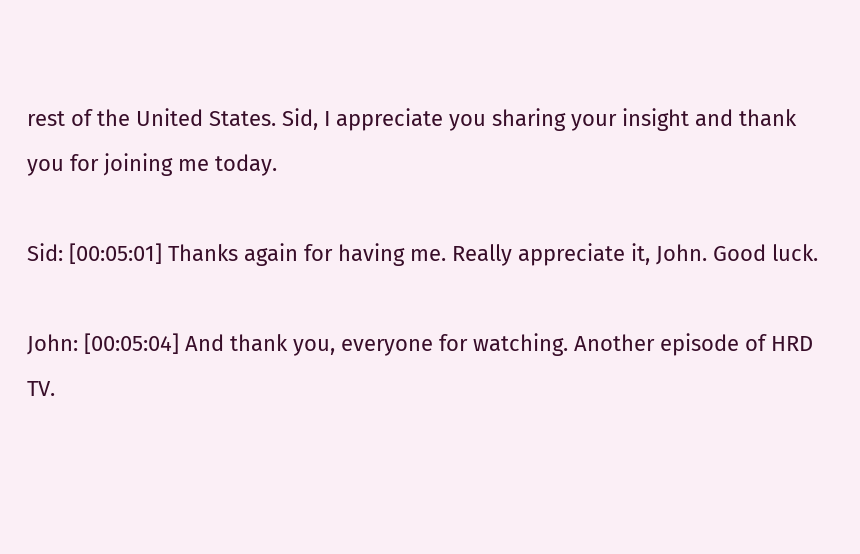rest of the United States. Sid, I appreciate you sharing your insight and thank you for joining me today.

Sid: [00:05:01] Thanks again for having me. Really appreciate it, John. Good luck.

John: [00:05:04] And thank you, everyone for watching. Another episode of HRD TV.